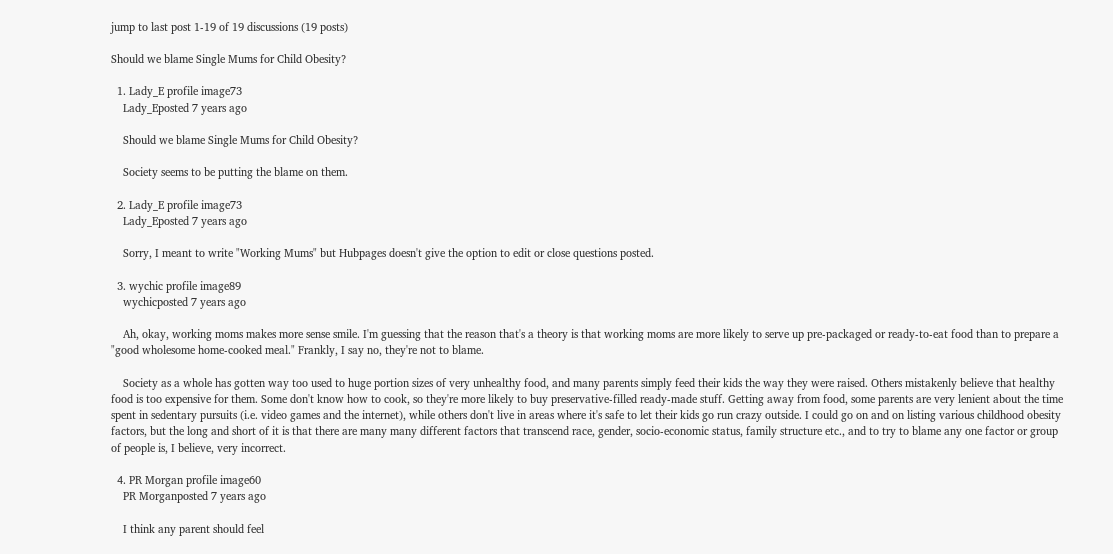jump to last post 1-19 of 19 discussions (19 posts)

Should we blame Single Mums for Child Obesity?

  1. Lady_E profile image73
    Lady_Eposted 7 years ago

    Should we blame Single Mums for Child Obesity?

    Society seems to be putting the blame on them.

  2. Lady_E profile image73
    Lady_Eposted 7 years ago

    Sorry, I meant to write "Working Mums" but Hubpages doesn't give the option to edit or close questions posted.

  3. wychic profile image89
    wychicposted 7 years ago

    Ah, okay, working moms makes more sense smile. I'm guessing that the reason that's a theory is that working moms are more likely to serve up pre-packaged or ready-to-eat food than to prepare a "good wholesome home-cooked meal." Frankly, I say no, they're not to blame.

    Society as a whole has gotten way too used to huge portion sizes of very unhealthy food, and many parents simply feed their kids the way they were raised. Others mistakenly believe that healthy food is too expensive for them. Some don't know how to cook, so they're more likely to buy preservative-filled ready-made stuff. Getting away from food, some parents are very lenient about the time spent in sedentary pursuits (i.e. video games and the internet), while others don't live in areas where it's safe to let their kids go run crazy outside. I could go on and on listing various childhood obesity factors, but the long and short of it is that there are many many different factors that transcend race, gender, socio-economic status, family structure etc., and to try to blame any one factor or group of people is, I believe, very incorrect.

  4. PR Morgan profile image60
    PR Morganposted 7 years ago

    I think any parent should feel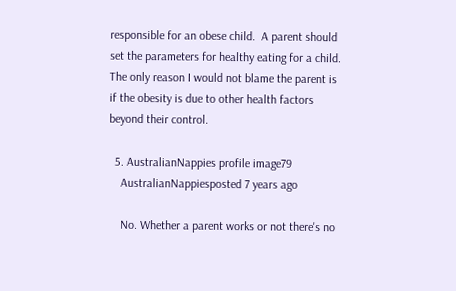responsible for an obese child.  A parent should set the parameters for healthy eating for a child.  The only reason I would not blame the parent is if the obesity is due to other health factors beyond their control.

  5. AustralianNappies profile image79
    AustralianNappiesposted 7 years ago

    No. Whether a parent works or not there's no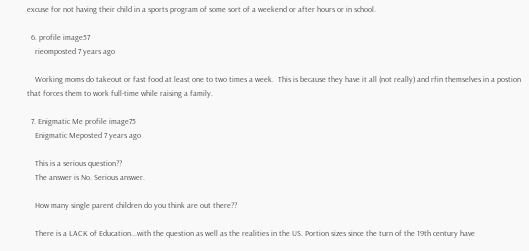excuse for not having their child in a sports program of some sort of a weekend or after hours or in school.

  6. profile image57
    rieomposted 7 years ago

    Working moms do takeout or fast food at least one to two times a week.  This is because they have it all (not really) and rfin themselves in a postion that forces them to work full-time while raising a family.

  7. Enigmatic Me profile image75
    Enigmatic Meposted 7 years ago

    This is a serious question??
    The answer is No. Serious answer.

    How many single parent children do you think are out there??

    There is a LACK of Education...with the question as well as the realities in the US. Portion sizes since the turn of the 19th century have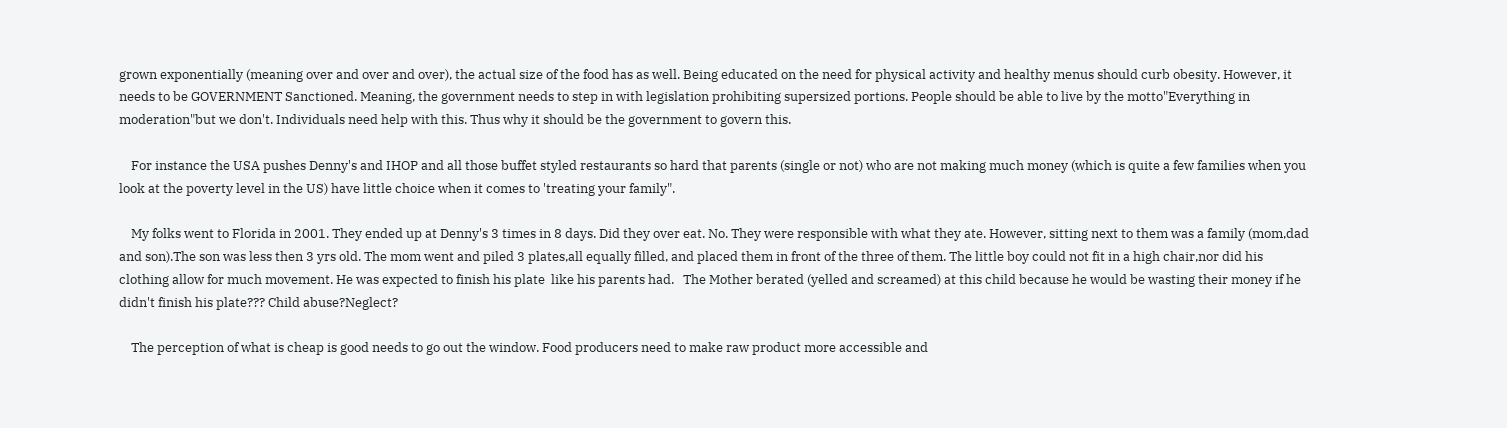grown exponentially (meaning over and over and over), the actual size of the food has as well. Being educated on the need for physical activity and healthy menus should curb obesity. However, it needs to be GOVERNMENT Sanctioned. Meaning, the government needs to step in with legislation prohibiting supersized portions. People should be able to live by the motto"Everything in moderation"but we don't. Individuals need help with this. Thus why it should be the government to govern this.

    For instance the USA pushes Denny's and IHOP and all those buffet styled restaurants so hard that parents (single or not) who are not making much money (which is quite a few families when you look at the poverty level in the US) have little choice when it comes to 'treating your family".

    My folks went to Florida in 2001. They ended up at Denny's 3 times in 8 days. Did they over eat. No. They were responsible with what they ate. However, sitting next to them was a family (mom,dad and son).The son was less then 3 yrs old. The mom went and piled 3 plates,all equally filled, and placed them in front of the three of them. The little boy could not fit in a high chair,nor did his clothing allow for much movement. He was expected to finish his plate  like his parents had.   The Mother berated (yelled and screamed) at this child because he would be wasting their money if he didn't finish his plate??? Child abuse?Neglect?

    The perception of what is cheap is good needs to go out the window. Food producers need to make raw product more accessible and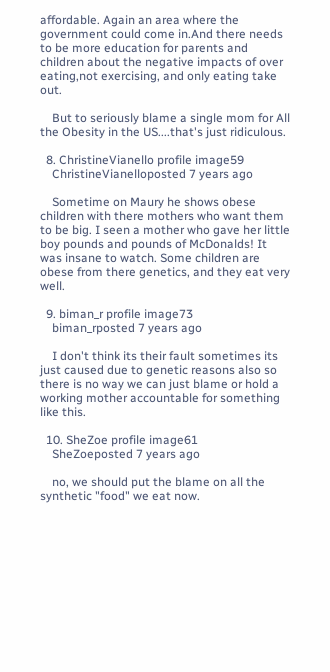affordable. Again an area where the government could come in.And there needs to be more education for parents and children about the negative impacts of over eating,not exercising, and only eating take out.

    But to seriously blame a single mom for All the Obesity in the US....that's just ridiculous.

  8. ChristineVianello profile image59
    ChristineVianelloposted 7 years ago

    Sometime on Maury he shows obese children with there mothers who want them to be big. I seen a mother who gave her little boy pounds and pounds of McDonalds! It was insane to watch. Some children are obese from there genetics, and they eat very well.

  9. biman_r profile image73
    biman_rposted 7 years ago

    I don't think its their fault sometimes its just caused due to genetic reasons also so there is no way we can just blame or hold a working mother accountable for something like this.

  10. SheZoe profile image61
    SheZoeposted 7 years ago

    no, we should put the blame on all the synthetic "food" we eat now.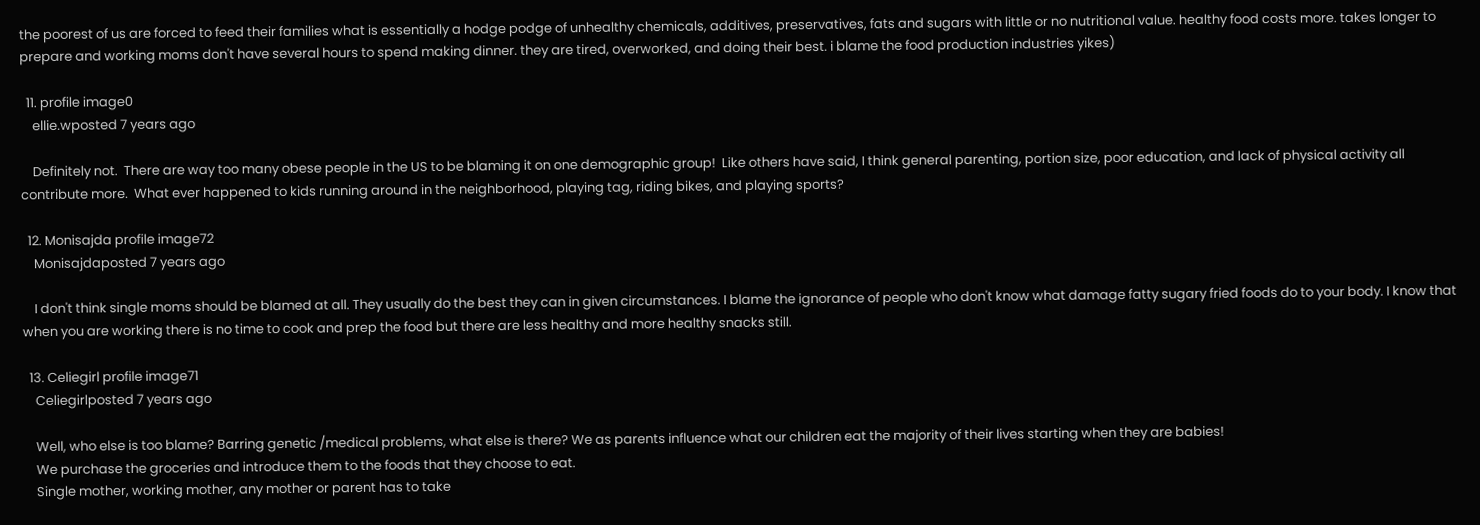the poorest of us are forced to feed their families what is essentially a hodge podge of unhealthy chemicals, additives, preservatives, fats and sugars with little or no nutritional value. healthy food costs more. takes longer to prepare and working moms don't have several hours to spend making dinner. they are tired, overworked, and doing their best. i blame the food production industries yikes)

  11. profile image0
    ellie.wposted 7 years ago

    Definitely not.  There are way too many obese people in the US to be blaming it on one demographic group!  Like others have said, I think general parenting, portion size, poor education, and lack of physical activity all contribute more.  What ever happened to kids running around in the neighborhood, playing tag, riding bikes, and playing sports?

  12. Monisajda profile image72
    Monisajdaposted 7 years ago

    I don't think single moms should be blamed at all. They usually do the best they can in given circumstances. I blame the ignorance of people who don't know what damage fatty sugary fried foods do to your body. I know that when you are working there is no time to cook and prep the food but there are less healthy and more healthy snacks still.

  13. Celiegirl profile image71
    Celiegirlposted 7 years ago

    Well, who else is too blame? Barring genetic /medical problems, what else is there? We as parents influence what our children eat the majority of their lives starting when they are babies!
    We purchase the groceries and introduce them to the foods that they choose to eat.
    Single mother, working mother, any mother or parent has to take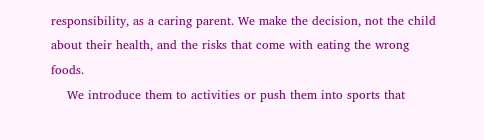responsibility, as a caring parent. We make the decision, not the child about their health, and the risks that come with eating the wrong foods.
    We introduce them to activities or push them into sports that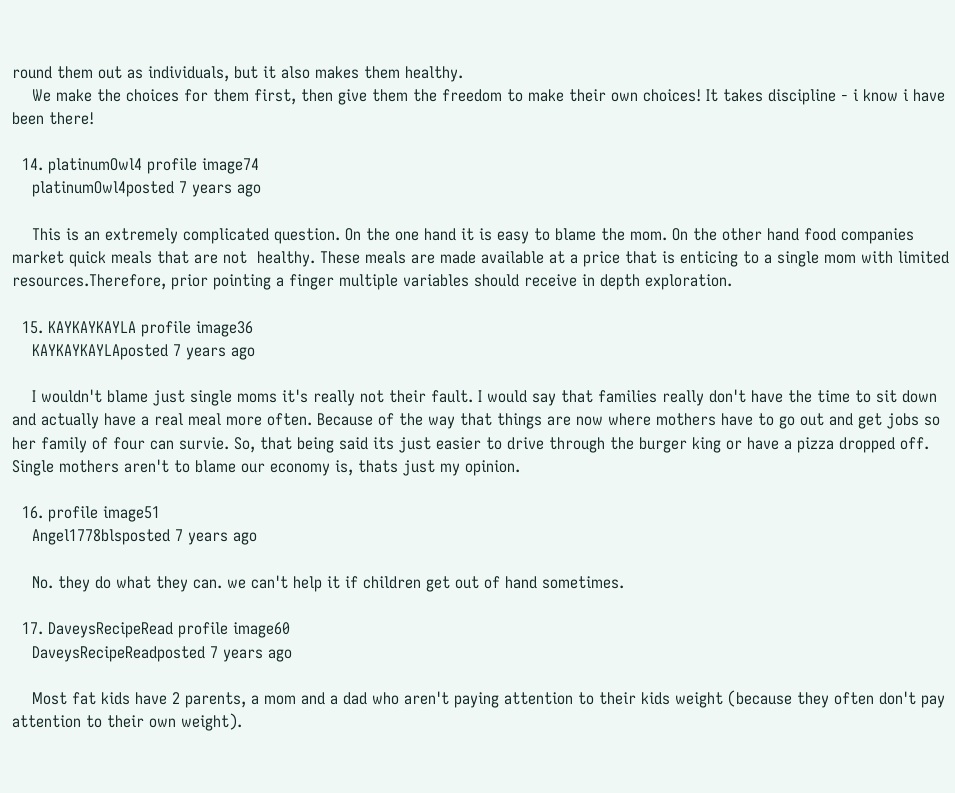round them out as individuals, but it also makes them healthy.
    We make the choices for them first, then give them the freedom to make their own choices! It takes discipline - i know i have been there!

  14. platinumOwl4 profile image74
    platinumOwl4posted 7 years ago

    This is an extremely complicated question. On the one hand it is easy to blame the mom. On the other hand food companies market quick meals that are not  healthy. These meals are made available at a price that is enticing to a single mom with limited resources.Therefore, prior pointing a finger multiple variables should receive in depth exploration.

  15. KAYKAYKAYLA profile image36
    KAYKAYKAYLAposted 7 years ago

    I wouldn't blame just single moms it's really not their fault. I would say that families really don't have the time to sit down and actually have a real meal more often. Because of the way that things are now where mothers have to go out and get jobs so her family of four can survie. So, that being said its just easier to drive through the burger king or have a pizza dropped off. Single mothers aren't to blame our economy is, thats just my opinion.

  16. profile image51
    Angel1778blsposted 7 years ago

    No. they do what they can. we can't help it if children get out of hand sometimes.

  17. DaveysRecipeRead profile image60
    DaveysRecipeReadposted 7 years ago

    Most fat kids have 2 parents, a mom and a dad who aren't paying attention to their kids weight (because they often don't pay attention to their own weight).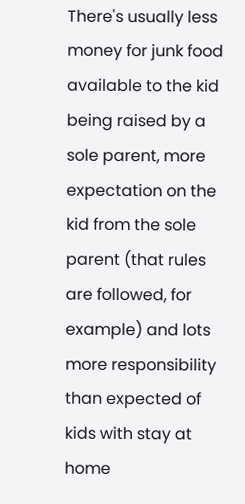There's usually less money for junk food available to the kid being raised by a sole parent, more expectation on the kid from the sole parent (that rules are followed, for example) and lots more responsibility than expected of kids with stay at home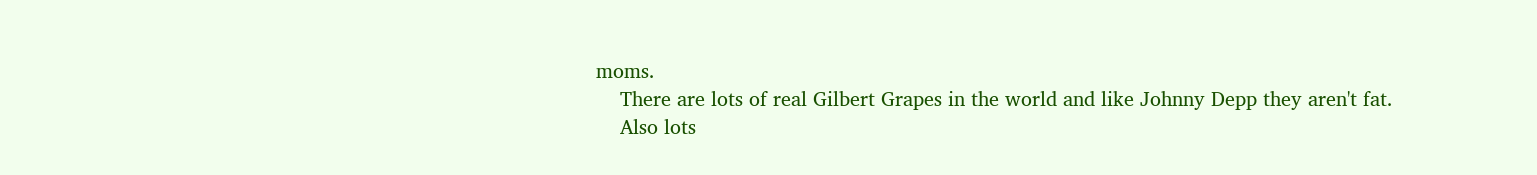moms.
    There are lots of real Gilbert Grapes in the world and like Johnny Depp they aren't fat.
    Also lots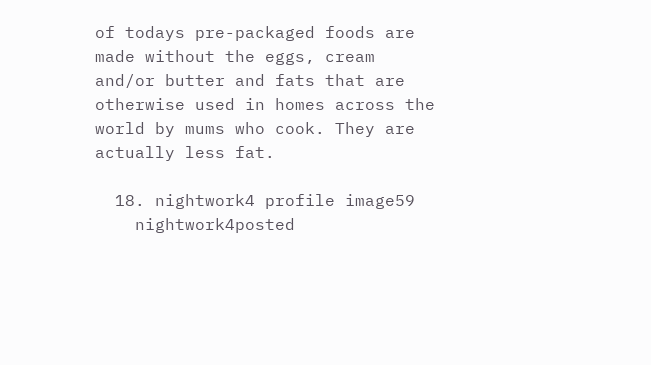of todays pre-packaged foods are made without the eggs, cream and/or butter and fats that are otherwise used in homes across the world by mums who cook. They are actually less fat.

  18. nightwork4 profile image59
    nightwork4posted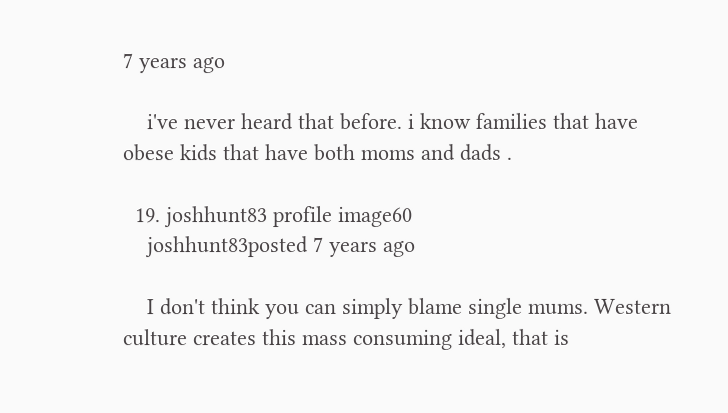7 years ago

    i've never heard that before. i know families that have obese kids that have both moms and dads .

  19. joshhunt83 profile image60
    joshhunt83posted 7 years ago

    I don't think you can simply blame single mums. Western culture creates this mass consuming ideal, that is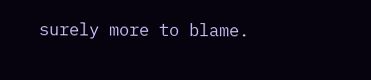surely more to blame.